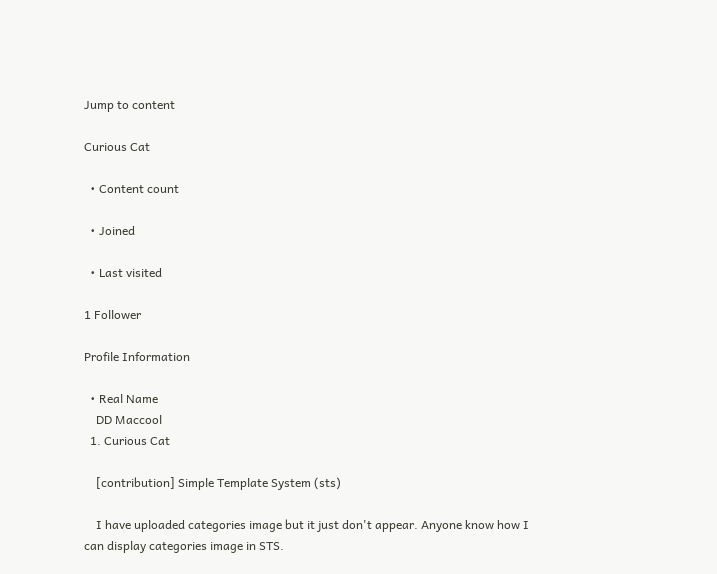Jump to content

Curious Cat

  • Content count

  • Joined

  • Last visited

1 Follower

Profile Information

  • Real Name
    DD Maccool
  1. Curious Cat

    [contribution] Simple Template System (sts)

    I have uploaded categories image but it just don't appear. Anyone know how I can display categories image in STS.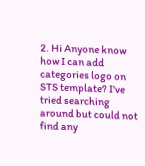2. Hi Anyone know how I can add categories logo on STS template? I've tried searching around but could not find any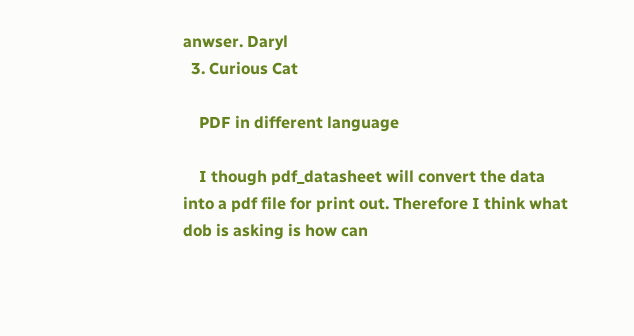anwser. Daryl
  3. Curious Cat

    PDF in different language

    I though pdf_datasheet will convert the data into a pdf file for print out. Therefore I think what dob is asking is how can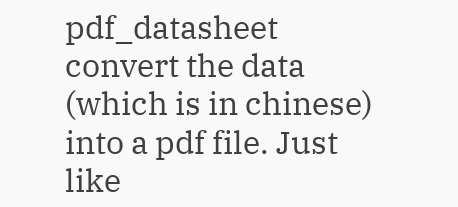pdf_datasheet convert the data (which is in chinese) into a pdf file. Just like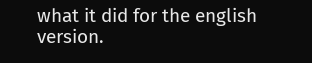what it did for the english version.